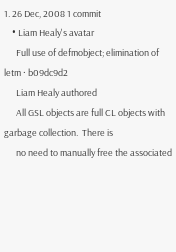1. 26 Dec, 2008 1 commit
    • Liam Healy's avatar
      Full use of defmobject; elimination of letm · b09dc9d2
      Liam Healy authored
      All GSL objects are full CL objects with garbage collection.  There is
      no need to manually free the associated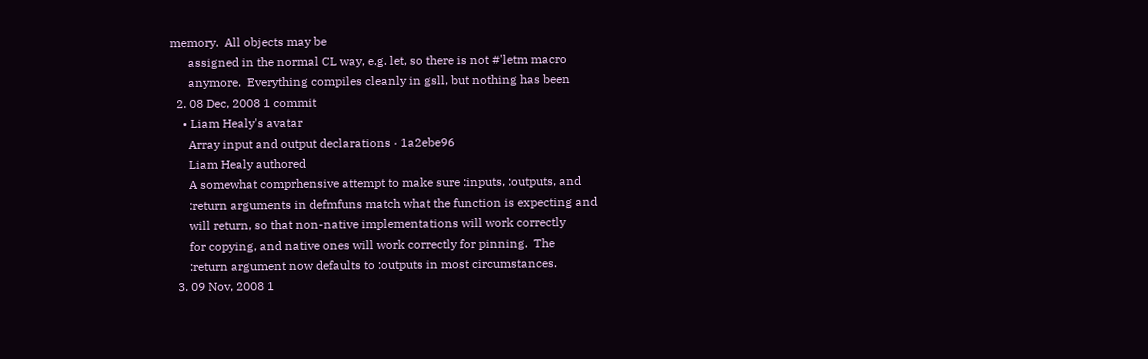memory.  All objects may be
      assigned in the normal CL way, e.g. let, so there is not #'letm macro
      anymore.  Everything compiles cleanly in gsll, but nothing has been
  2. 08 Dec, 2008 1 commit
    • Liam Healy's avatar
      Array input and output declarations · 1a2ebe96
      Liam Healy authored
      A somewhat comprhensive attempt to make sure :inputs, :outputs, and
      :return arguments in defmfuns match what the function is expecting and
      will return, so that non-native implementations will work correctly
      for copying, and native ones will work correctly for pinning.  The
      :return argument now defaults to :outputs in most circumstances.
  3. 09 Nov, 2008 1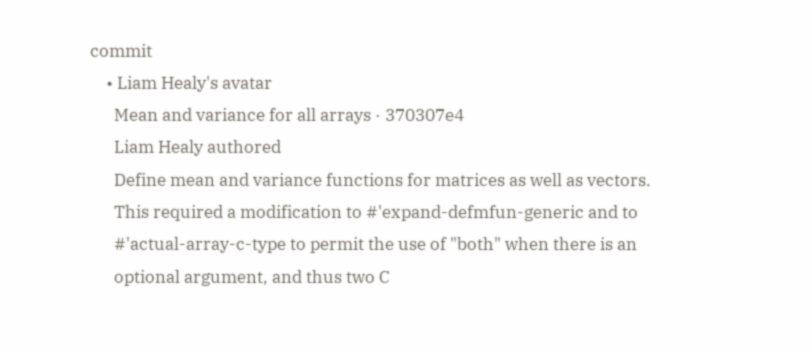commit
    • Liam Healy's avatar
      Mean and variance for all arrays · 370307e4
      Liam Healy authored
      Define mean and variance functions for matrices as well as vectors.
      This required a modification to #'expand-defmfun-generic and to
      #'actual-array-c-type to permit the use of "both" when there is an
      optional argument, and thus two C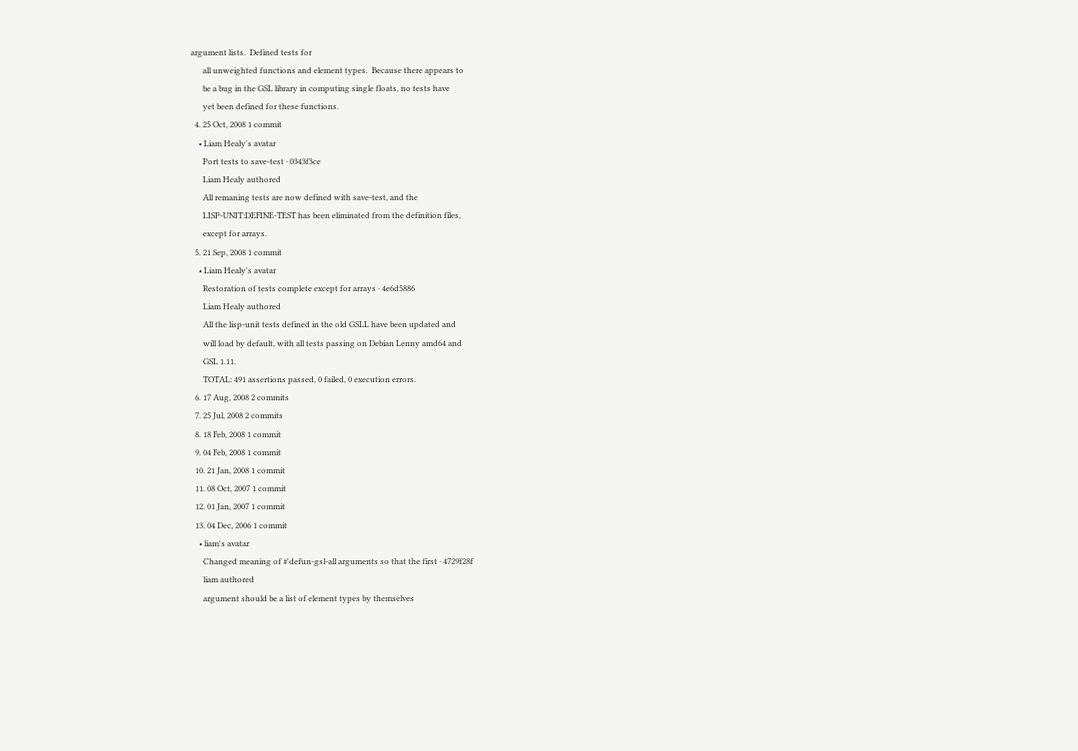argument lists.  Defined tests for
      all unweighted functions and element types.  Because there appears to
      be a bug in the GSL library in computing single floats, no tests have
      yet been defined for these functions.
  4. 25 Oct, 2008 1 commit
    • Liam Healy's avatar
      Port tests to save-test · 0343f3ce
      Liam Healy authored
      All remaning tests are now defined with save-test, and the
      LISP-UNIT:DEFINE-TEST has been eliminated from the definition files,
      except for arrays.
  5. 21 Sep, 2008 1 commit
    • Liam Healy's avatar
      Restoration of tests complete except for arrays · 4e6d5886
      Liam Healy authored
      All the lisp-unit tests defined in the old GSLL have been updated and
      will load by default, with all tests passing on Debian Lenny amd64 and
      GSL 1.11.
      TOTAL: 491 assertions passed, 0 failed, 0 execution errors.
  6. 17 Aug, 2008 2 commits
  7. 25 Jul, 2008 2 commits
  8. 18 Feb, 2008 1 commit
  9. 04 Feb, 2008 1 commit
  10. 21 Jan, 2008 1 commit
  11. 08 Oct, 2007 1 commit
  12. 01 Jan, 2007 1 commit
  13. 04 Dec, 2006 1 commit
    • liam's avatar
      Changed meaning of #'defun-gsl-all arguments so that the first · 4729f28f
      liam authored
      argument should be a list of element types by themselves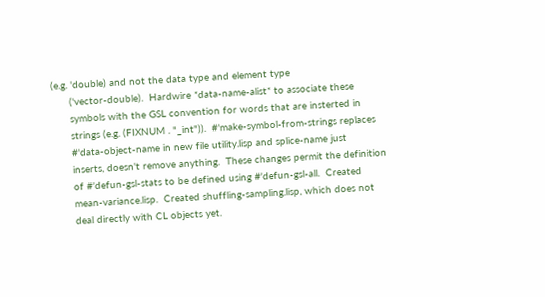(e.g. 'double) and not the data type and element type
      ('vector-double).  Hardwire *data-name-alist* to associate these
      symbols with the GSL convention for words that are insterted in
      strings (e.g. (FIXNUM . "_int")).  #'make-symbol-from-strings replaces
      #'data-object-name in new file utility.lisp and splice-name just
      inserts, doesn't remove anything.  These changes permit the definition
      of #'defun-gsl-stats to be defined using #'defun-gsl-all.  Created
      mean-variance.lisp.  Created shuffling-sampling.lisp, which does not
      deal directly with CL objects yet.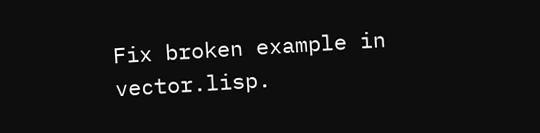Fix broken example in vector.lisp.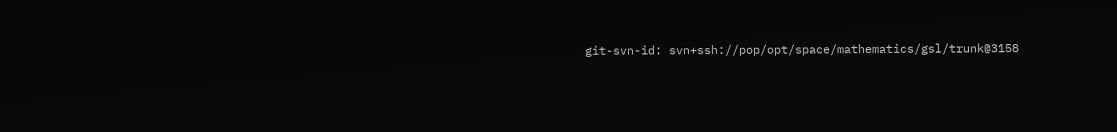git-svn-id: svn+ssh://pop/opt/space/mathematics/gsl/trunk@3158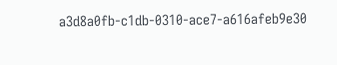a3d8a0fb-c1db-0310-ace7-a616afeb9e30